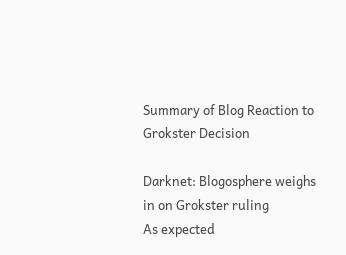Summary of Blog Reaction to Grokster Decision

Darknet: Blogosphere weighs in on Grokster ruling
As expected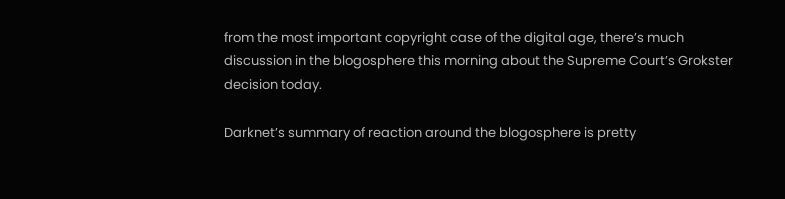from the most important copyright case of the digital age, there’s much discussion in the blogosphere this morning about the Supreme Court’s Grokster decision today.

Darknet’s summary of reaction around the blogosphere is pretty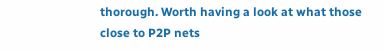thorough. Worth having a look at what those close to P2P nets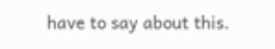have to say about this.